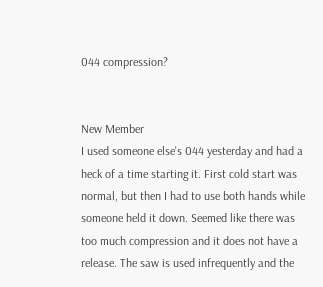044 compression?


New Member
I used someone else's 044 yesterday and had a heck of a time starting it. First cold start was normal, but then I had to use both hands while someone held it down. Seemed like there was too much compression and it does not have a release. The saw is used infrequently and the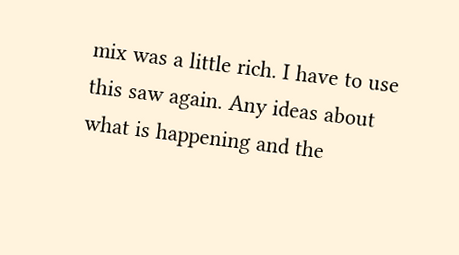mix was a little rich. I have to use this saw again. Any ideas about what is happening and the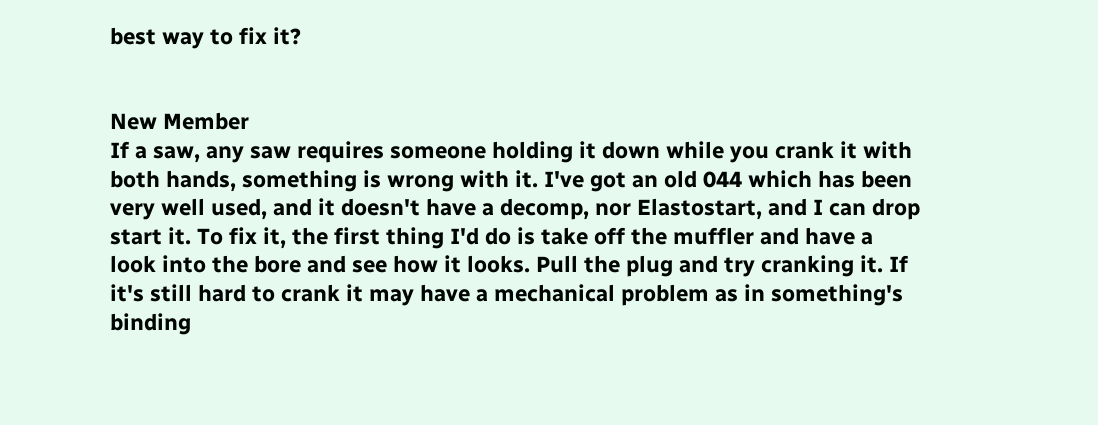best way to fix it?


New Member
If a saw, any saw requires someone holding it down while you crank it with both hands, something is wrong with it. I've got an old 044 which has been very well used, and it doesn't have a decomp, nor Elastostart, and I can drop start it. To fix it, the first thing I'd do is take off the muffler and have a look into the bore and see how it looks. Pull the plug and try cranking it. If it's still hard to crank it may have a mechanical problem as in something's binding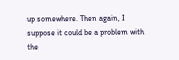up somewhere. Then again, I suppose it could be a problem with the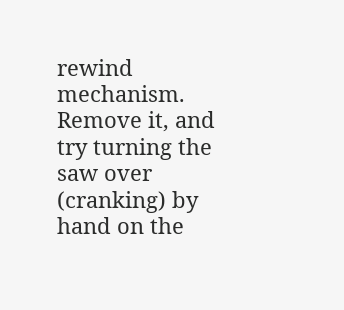rewind mechanism. Remove it, and try turning the saw over (cranking) by hand on the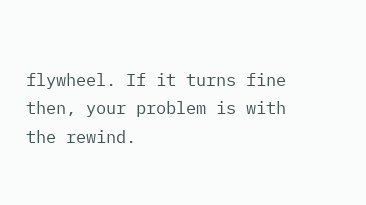flywheel. If it turns fine then, your problem is with the rewind.